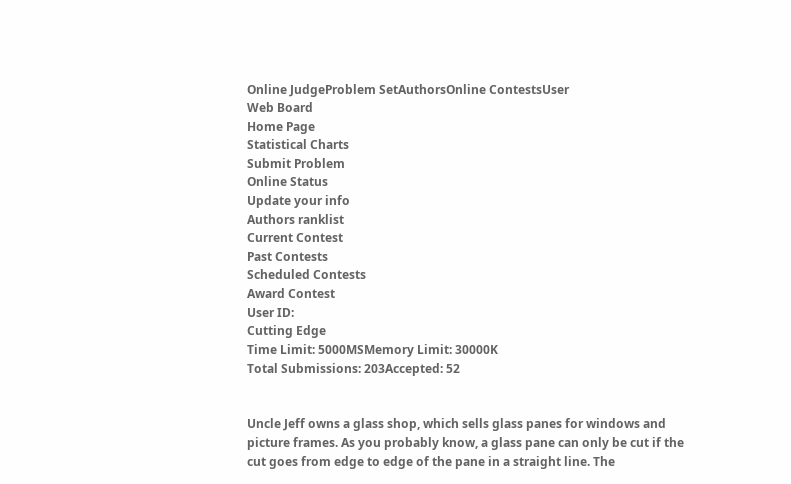Online JudgeProblem SetAuthorsOnline ContestsUser
Web Board
Home Page
Statistical Charts
Submit Problem
Online Status
Update your info
Authors ranklist
Current Contest
Past Contests
Scheduled Contests
Award Contest
User ID:
Cutting Edge
Time Limit: 5000MSMemory Limit: 30000K
Total Submissions: 203Accepted: 52


Uncle Jeff owns a glass shop, which sells glass panes for windows and picture frames. As you probably know, a glass pane can only be cut if the cut goes from edge to edge of the pane in a straight line. The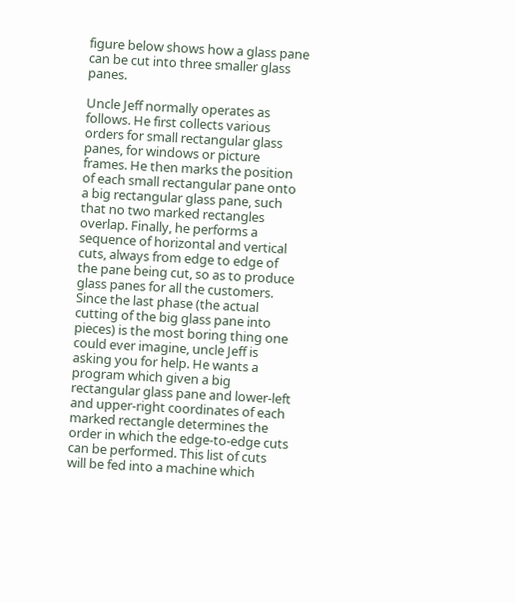figure below shows how a glass pane can be cut into three smaller glass panes.

Uncle Jeff normally operates as follows. He first collects various orders for small rectangular glass panes, for windows or picture frames. He then marks the position of each small rectangular pane onto a big rectangular glass pane, such that no two marked rectangles overlap. Finally, he performs a sequence of horizontal and vertical cuts, always from edge to edge of the pane being cut, so as to produce glass panes for all the customers.
Since the last phase (the actual cutting of the big glass pane into pieces) is the most boring thing one could ever imagine, uncle Jeff is asking you for help. He wants a program which given a big rectangular glass pane and lower-left and upper-right coordinates of each marked rectangle determines the order in which the edge-to-edge cuts can be performed. This list of cuts will be fed into a machine which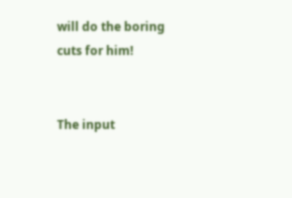will do the boring cuts for him!


The input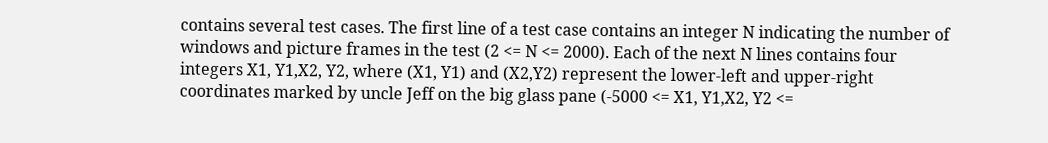contains several test cases. The first line of a test case contains an integer N indicating the number of windows and picture frames in the test (2 <= N <= 2000). Each of the next N lines contains four integers X1, Y1,X2, Y2, where (X1, Y1) and (X2,Y2) represent the lower-left and upper-right coordinates marked by uncle Jeff on the big glass pane (-5000 <= X1, Y1,X2, Y2 <=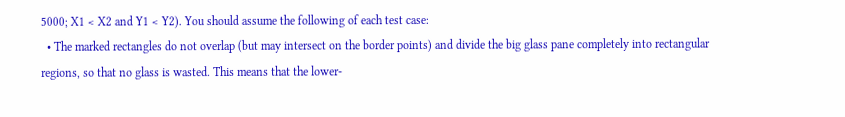5000; X1 < X2 and Y1 < Y2). You should assume the following of each test case:
  • The marked rectangles do not overlap (but may intersect on the border points) and divide the big glass pane completely into rectangular regions, so that no glass is wasted. This means that the lower-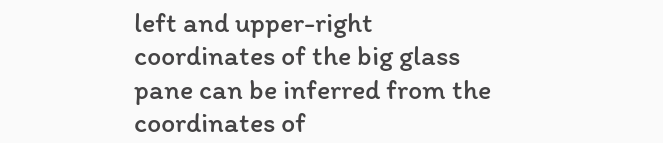left and upper-right coordinates of the big glass pane can be inferred from the coordinates of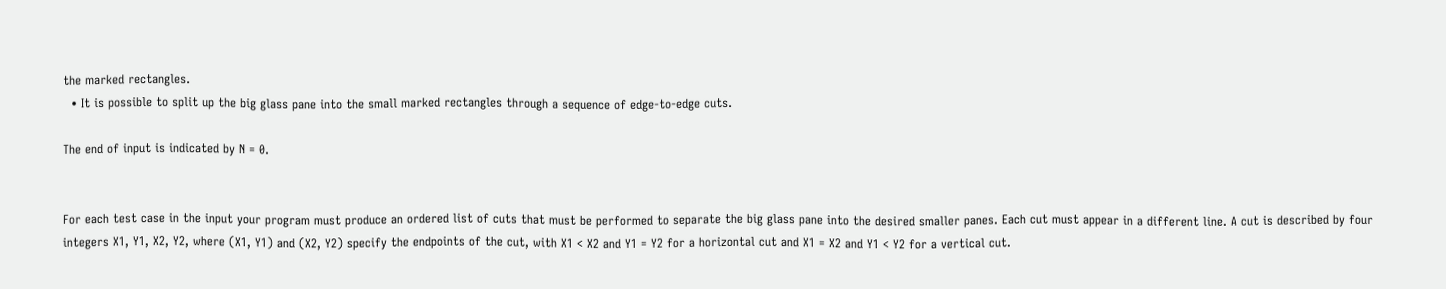the marked rectangles.
  • It is possible to split up the big glass pane into the small marked rectangles through a sequence of edge-to-edge cuts.

The end of input is indicated by N = 0.


For each test case in the input your program must produce an ordered list of cuts that must be performed to separate the big glass pane into the desired smaller panes. Each cut must appear in a different line. A cut is described by four integers X1, Y1, X2, Y2, where (X1, Y1) and (X2, Y2) specify the endpoints of the cut, with X1 < X2 and Y1 = Y2 for a horizontal cut and X1 = X2 and Y1 < Y2 for a vertical cut.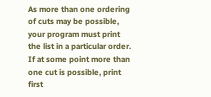As more than one ordering of cuts may be possible, your program must print the list in a particular order. If at some point more than one cut is possible, print first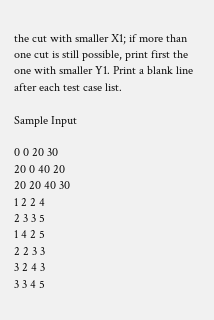the cut with smaller X1; if more than one cut is still possible, print first the one with smaller Y1. Print a blank line after each test case list.

Sample Input

0 0 20 30
20 0 40 20
20 20 40 30
1 2 2 4
2 3 3 5
1 4 2 5
2 2 3 3
3 2 4 3
3 3 4 5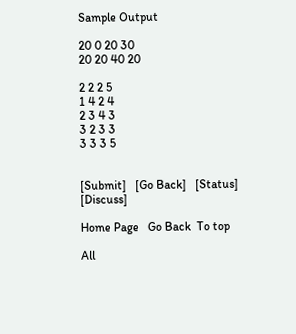Sample Output

20 0 20 30
20 20 40 20

2 2 2 5
1 4 2 4
2 3 4 3
3 2 3 3
3 3 3 5


[Submit]   [Go Back]   [Status]   [Discuss]

Home Page   Go Back  To top

All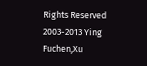Rights Reserved 2003-2013 Ying Fuchen,Xu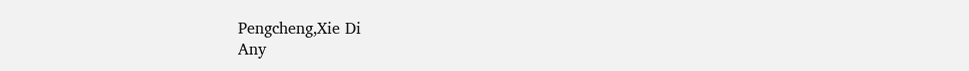Pengcheng,Xie Di
Any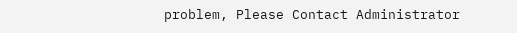problem, Please Contact Administrator